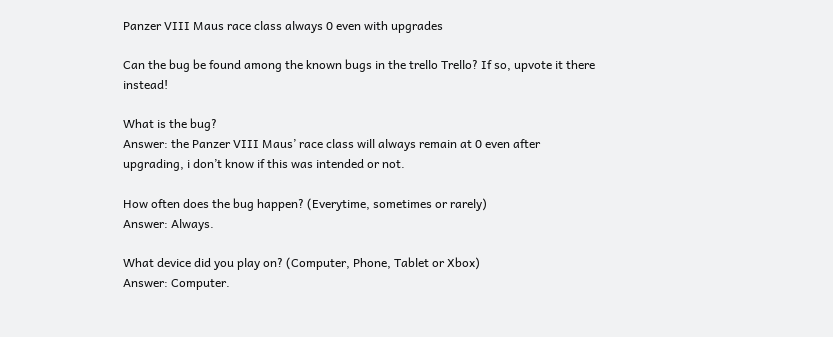Panzer VIII Maus race class always 0 even with upgrades

Can the bug be found among the known bugs in the trello Trello? If so, upvote it there instead!

What is the bug?
Answer: the Panzer VIII Maus’ race class will always remain at 0 even after upgrading, i don’t know if this was intended or not.

How often does the bug happen? (Everytime, sometimes or rarely)
Answer: Always.

What device did you play on? (Computer, Phone, Tablet or Xbox)
Answer: Computer.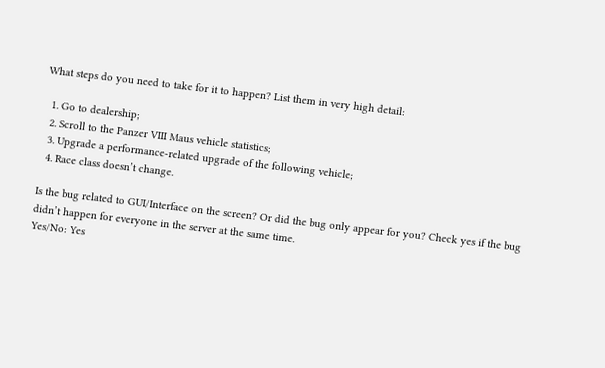What steps do you need to take for it to happen? List them in very high detail:

  1. Go to dealership;
  2. Scroll to the Panzer VIII Maus vehicle statistics;
  3. Upgrade a performance-related upgrade of the following vehicle;
  4. Race class doesn’t change.

Is the bug related to GUI/Interface on the screen? Or did the bug only appear for you? Check yes if the bug didn’t happen for everyone in the server at the same time.
Yes/No: Yes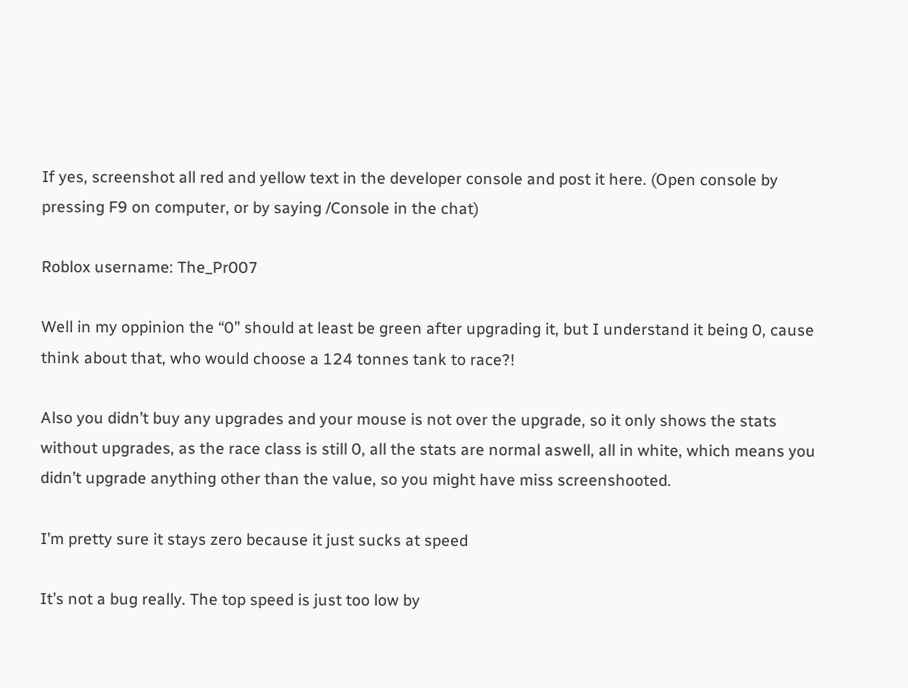If yes, screenshot all red and yellow text in the developer console and post it here. (Open console by pressing F9 on computer, or by saying /Console in the chat)

Roblox username: The_Pr007

Well in my oppinion the “0” should at least be green after upgrading it, but I understand it being 0, cause think about that, who would choose a 124 tonnes tank to race?!

Also you didn’t buy any upgrades and your mouse is not over the upgrade, so it only shows the stats without upgrades, as the race class is still 0, all the stats are normal aswell, all in white, which means you didn’t upgrade anything other than the value, so you might have miss screenshooted.

I’m pretty sure it stays zero because it just sucks at speed

It’s not a bug really. The top speed is just too low by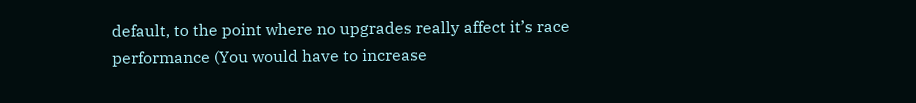default, to the point where no upgrades really affect it’s race performance (You would have to increase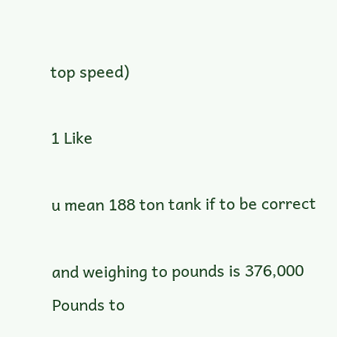top speed)

1 Like

u mean 188 ton tank if to be correct

and weighing to pounds is 376,000 Pounds to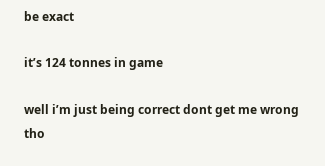be exact

it’s 124 tonnes in game

well i’m just being correct dont get me wrong tho